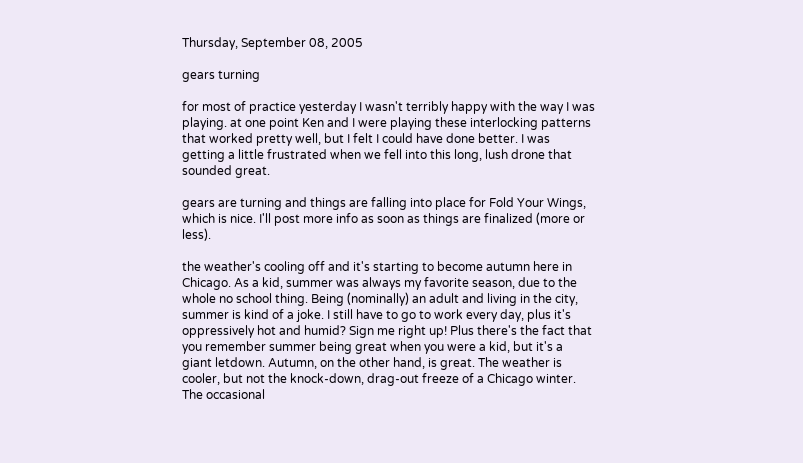Thursday, September 08, 2005

gears turning

for most of practice yesterday I wasn't terribly happy with the way I was playing. at one point Ken and I were playing these interlocking patterns that worked pretty well, but I felt I could have done better. I was getting a little frustrated when we fell into this long, lush drone that sounded great.

gears are turning and things are falling into place for Fold Your Wings, which is nice. I'll post more info as soon as things are finalized (more or less).

the weather's cooling off and it's starting to become autumn here in Chicago. As a kid, summer was always my favorite season, due to the whole no school thing. Being (nominally) an adult and living in the city, summer is kind of a joke. I still have to go to work every day, plus it's oppressively hot and humid? Sign me right up! Plus there's the fact that you remember summer being great when you were a kid, but it's a giant letdown. Autumn, on the other hand, is great. The weather is cooler, but not the knock-down, drag-out freeze of a Chicago winter. The occasional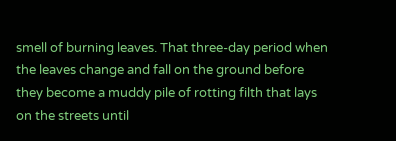smell of burning leaves. That three-day period when the leaves change and fall on the ground before they become a muddy pile of rotting filth that lays on the streets until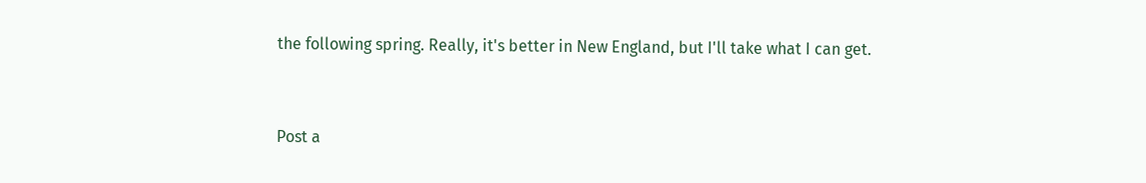the following spring. Really, it's better in New England, but I'll take what I can get.


Post a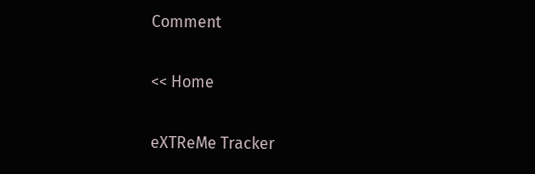Comment

<< Home

eXTReMe Tracker